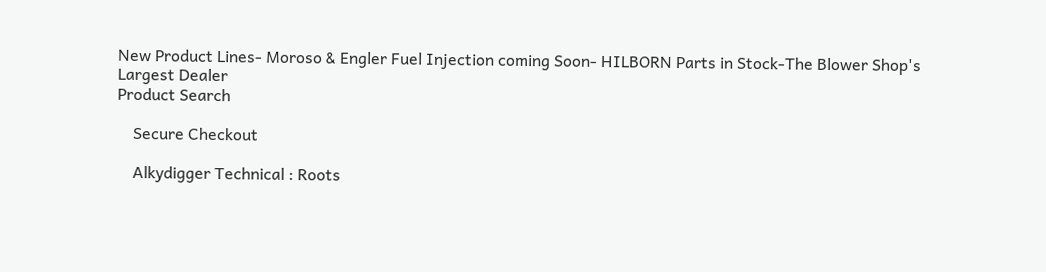New Product Lines- Moroso & Engler Fuel Injection coming Soon- HILBORN Parts in Stock-The Blower Shop's Largest Dealer
Product Search

    Secure Checkout

    Alkydigger Technical : Roots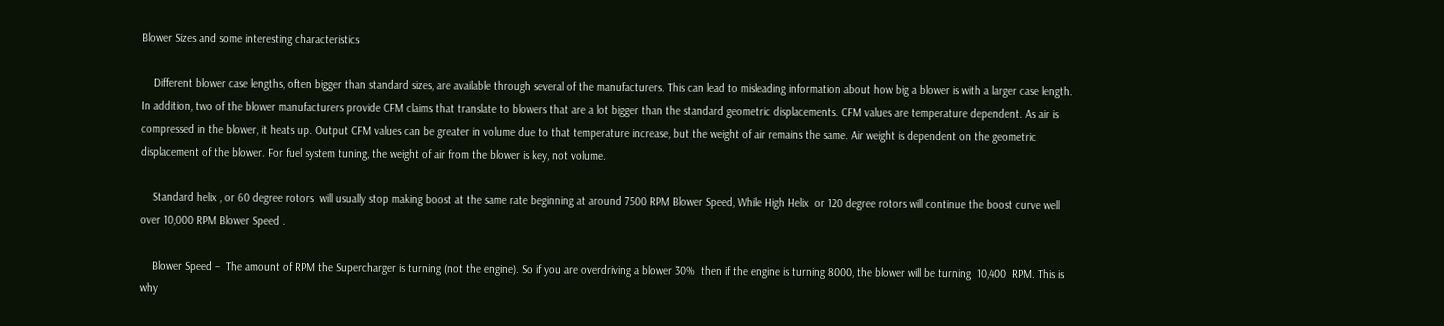Blower Sizes and some interesting characteristics

    Different blower case lengths, often bigger than standard sizes, are available through several of the manufacturers. This can lead to misleading information about how big a blower is with a larger case length. In addition, two of the blower manufacturers provide CFM claims that translate to blowers that are a lot bigger than the standard geometric displacements. CFM values are temperature dependent. As air is compressed in the blower, it heats up. Output CFM values can be greater in volume due to that temperature increase, but the weight of air remains the same. Air weight is dependent on the geometric displacement of the blower. For fuel system tuning, the weight of air from the blower is key, not volume.

    Standard helix , or 60 degree rotors  will usually stop making boost at the same rate beginning at around 7500 RPM Blower Speed, While High Helix  or 120 degree rotors will continue the boost curve well over 10,000 RPM Blower Speed .

    Blower Speed –  The amount of RPM the Supercharger is turning (not the engine). So if you are overdriving a blower 30%  then if the engine is turning 8000, the blower will be turning  10,400  RPM. This is why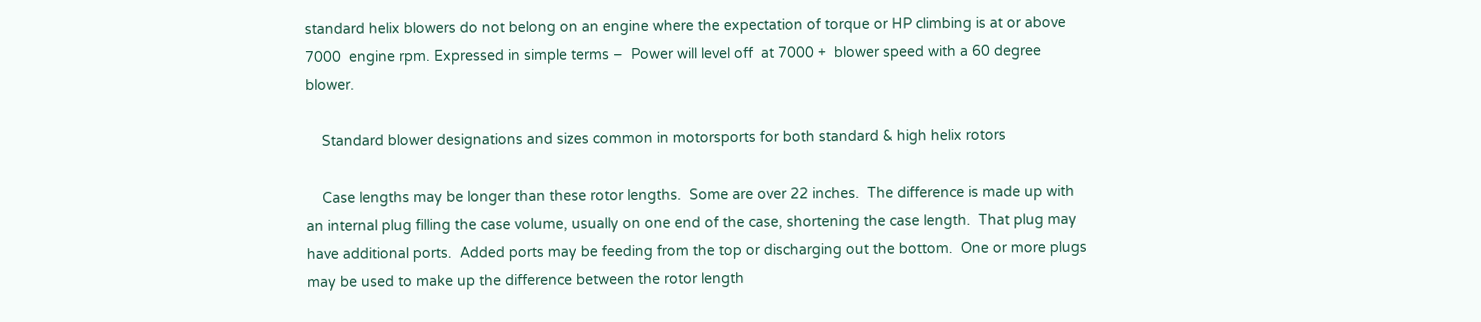standard helix blowers do not belong on an engine where the expectation of torque or HP climbing is at or above  7000  engine rpm. Expressed in simple terms –  Power will level off  at 7000 +  blower speed with a 60 degree blower.

    Standard blower designations and sizes common in motorsports for both standard & high helix rotors

    Case lengths may be longer than these rotor lengths.  Some are over 22 inches.  The difference is made up with an internal plug filling the case volume, usually on one end of the case, shortening the case length.  That plug may have additional ports.  Added ports may be feeding from the top or discharging out the bottom.  One or more plugs may be used to make up the difference between the rotor length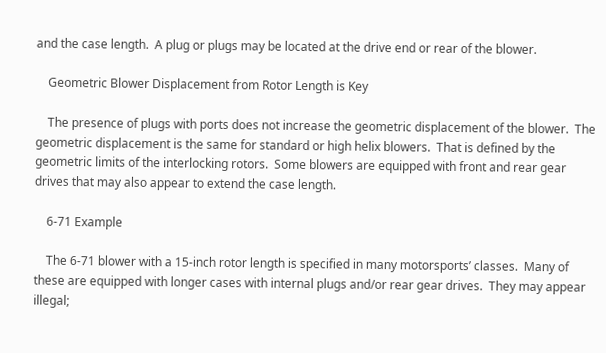and the case length.  A plug or plugs may be located at the drive end or rear of the blower.

    Geometric Blower Displacement from Rotor Length is Key

    The presence of plugs with ports does not increase the geometric displacement of the blower.  The geometric displacement is the same for standard or high helix blowers.  That is defined by the geometric limits of the interlocking rotors.  Some blowers are equipped with front and rear gear drives that may also appear to extend the case length.

    6-71 Example

    The 6-71 blower with a 15-inch rotor length is specified in many motorsports’ classes.  Many of these are equipped with longer cases with internal plugs and/or rear gear drives.  They may appear illegal;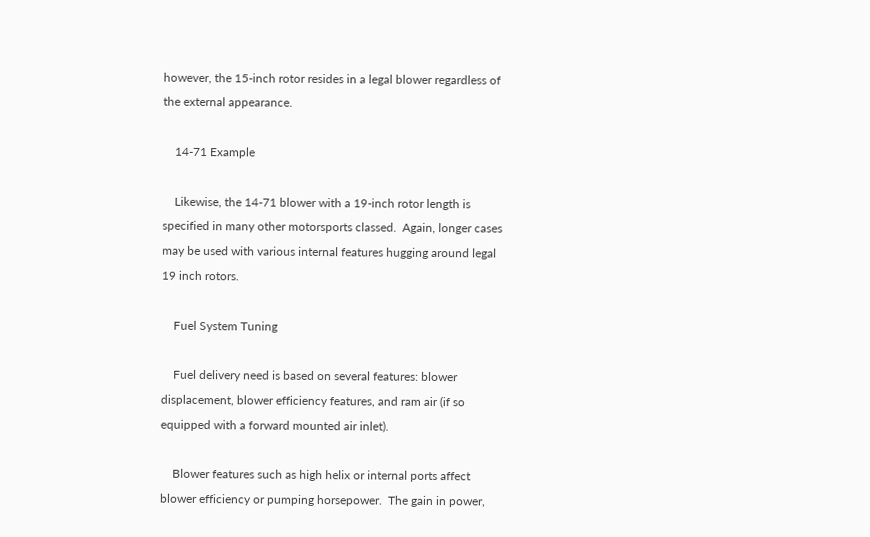however, the 15-inch rotor resides in a legal blower regardless of the external appearance.

    14-71 Example

    Likewise, the 14-71 blower with a 19-inch rotor length is specified in many other motorsports classed.  Again, longer cases may be used with various internal features hugging around legal 19 inch rotors.

    Fuel System Tuning

    Fuel delivery need is based on several features: blower displacement, blower efficiency features, and ram air (if so equipped with a forward mounted air inlet).

    Blower features such as high helix or internal ports affect blower efficiency or pumping horsepower.  The gain in power,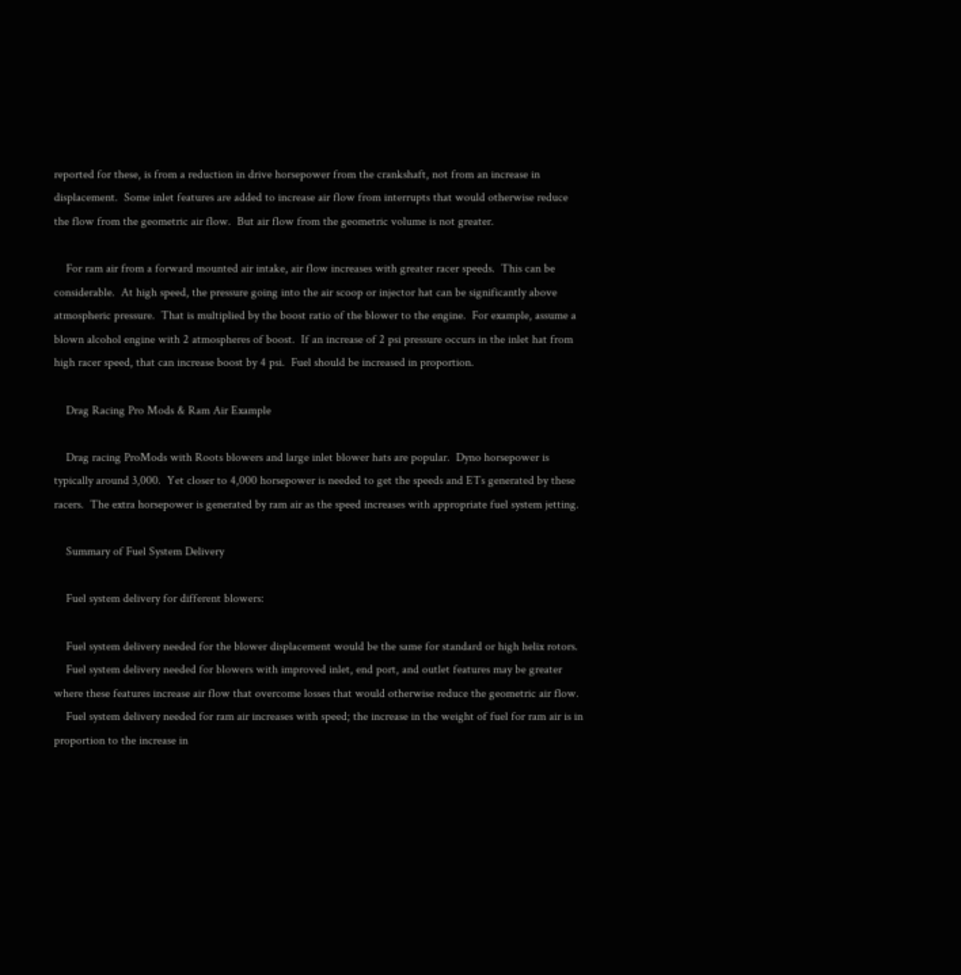reported for these, is from a reduction in drive horsepower from the crankshaft, not from an increase in displacement.  Some inlet features are added to increase air flow from interrupts that would otherwise reduce the flow from the geometric air flow.  But air flow from the geometric volume is not greater.

    For ram air from a forward mounted air intake, air flow increases with greater racer speeds.  This can be considerable.  At high speed, the pressure going into the air scoop or injector hat can be significantly above atmospheric pressure.  That is multiplied by the boost ratio of the blower to the engine.  For example, assume a blown alcohol engine with 2 atmospheres of boost.  If an increase of 2 psi pressure occurs in the inlet hat from high racer speed, that can increase boost by 4 psi.  Fuel should be increased in proportion.

    Drag Racing Pro Mods & Ram Air Example

    Drag racing ProMods with Roots blowers and large inlet blower hats are popular.  Dyno horsepower is typically around 3,000.  Yet closer to 4,000 horsepower is needed to get the speeds and ETs generated by these racers.  The extra horsepower is generated by ram air as the speed increases with appropriate fuel system jetting.

    Summary of Fuel System Delivery

    Fuel system delivery for different blowers:

    Fuel system delivery needed for the blower displacement would be the same for standard or high helix rotors.
    Fuel system delivery needed for blowers with improved inlet, end port, and outlet features may be greater where these features increase air flow that overcome losses that would otherwise reduce the geometric air flow.
    Fuel system delivery needed for ram air increases with speed; the increase in the weight of fuel for ram air is in proportion to the increase in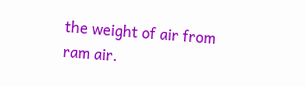the weight of air from ram air.